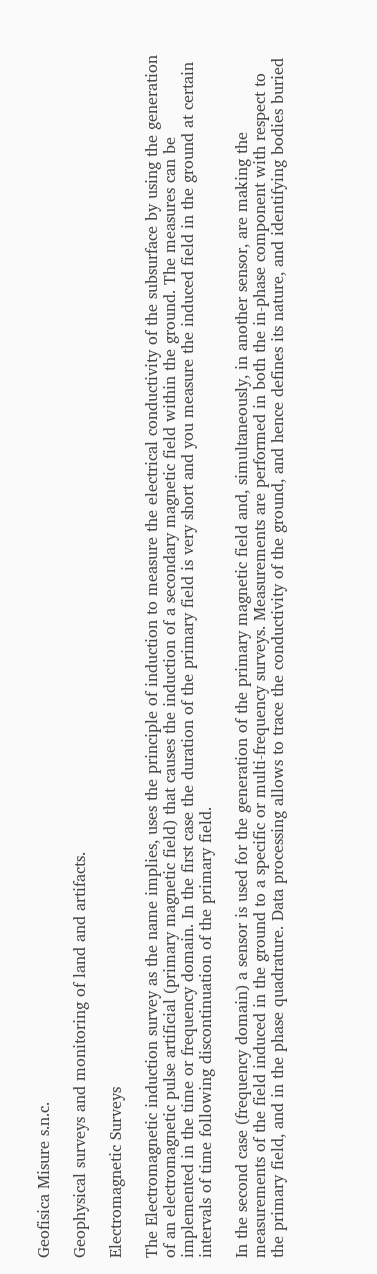Geofisica Misure s.n.c.

Geophysical surveys and monitoring of land and artifacts.

Electromagnetic Surveys

The Electromagnetic induction survey as the name implies, uses the principle of induction to measure the electrical conductivity of the subsurface by using the generation of an electromagnetic pulse artificial (primary magnetic field) that causes the induction of a secondary magnetic field within the ground. The measures can be implemented in the time or frequency domain. In the first case the duration of the primary field is very short and you measure the induced field in the ground at certain intervals of time following discontinuation of the primary field.

In the second case (frequency domain) a sensor is used for the generation of the primary magnetic field and, simultaneously, in another sensor, are making the measurements of the field induced in the ground to a specific or multi-frequency surveys. Measurements are performed in both the in-phase component with respect to the primary field, and in the phase quadrature. Data processing allows to trace the conductivity of the ground, and hence defines its nature, and identifying bodies buried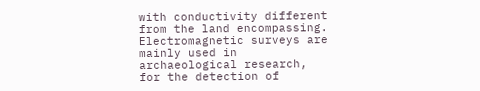with conductivity different from the land encompassing. Electromagnetic surveys are mainly used in archaeological research, for the detection of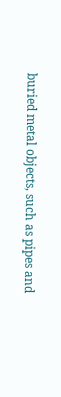buried metal objects, such as pipes and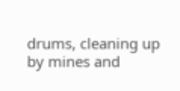drums, cleaning up by mines and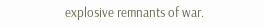explosive remnants of war.